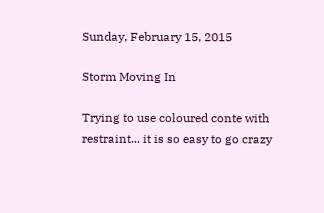Sunday, February 15, 2015

Storm Moving In

Trying to use coloured conte with restraint... it is so easy to go crazy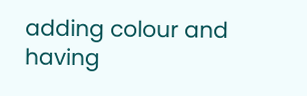adding colour and having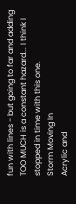fun with lines - but going to far and adding TOO MUCH is a constant hazard... I think I stopped in time with this one.
Storm Moving In
Acrylic and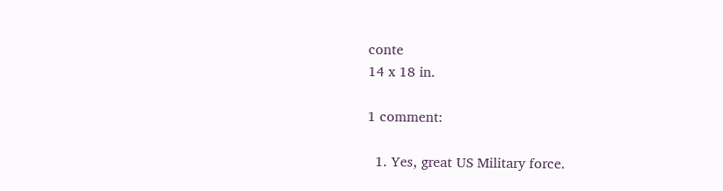conte
14 x 18 in.

1 comment:

  1. Yes, great US Military force.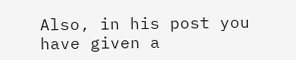Also, in his post you have given a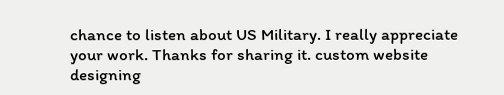chance to listen about US Military. I really appreciate your work. Thanks for sharing it. custom website designing